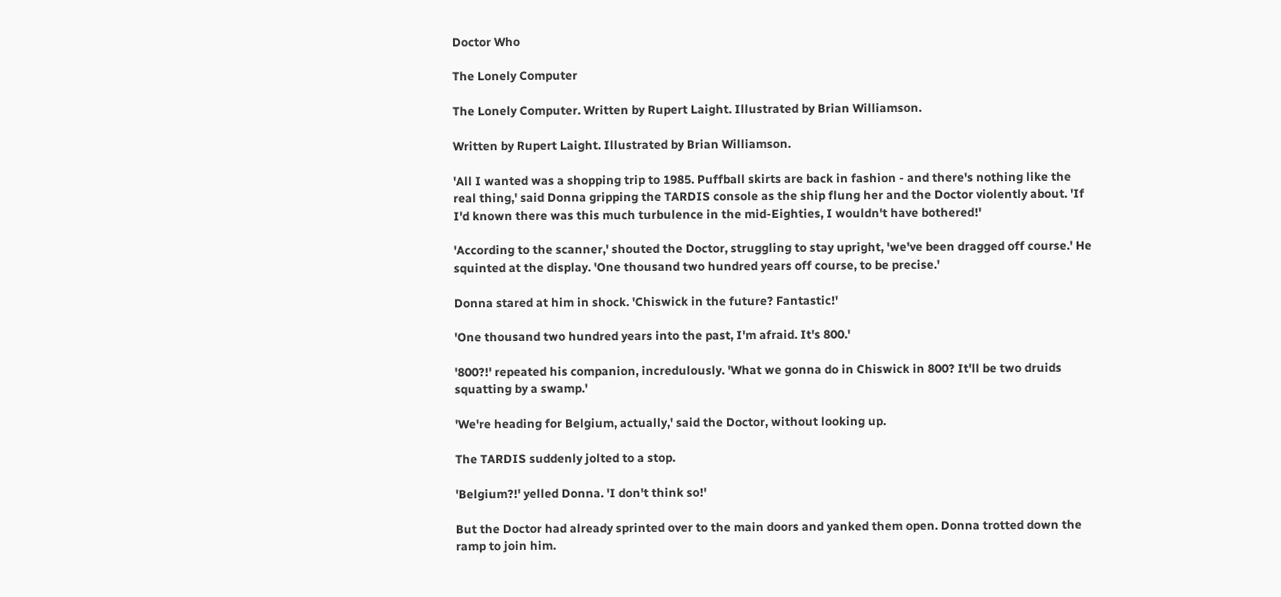Doctor Who

The Lonely Computer

The Lonely Computer. Written by Rupert Laight. Illustrated by Brian Williamson.

Written by Rupert Laight. Illustrated by Brian Williamson.

'All I wanted was a shopping trip to 1985. Puffball skirts are back in fashion - and there's nothing like the real thing,' said Donna gripping the TARDIS console as the ship flung her and the Doctor violently about. 'If I'd known there was this much turbulence in the mid-Eighties, I wouldn't have bothered!'

'According to the scanner,' shouted the Doctor, struggling to stay upright, 'we've been dragged off course.' He squinted at the display. 'One thousand two hundred years off course, to be precise.'

Donna stared at him in shock. 'Chiswick in the future? Fantastic!'

'One thousand two hundred years into the past, I'm afraid. It's 800.'

'800?!' repeated his companion, incredulously. 'What we gonna do in Chiswick in 800? It'll be two druids squatting by a swamp.'

'We're heading for Belgium, actually,' said the Doctor, without looking up.

The TARDIS suddenly jolted to a stop.

'Belgium?!' yelled Donna. 'I don't think so!'

But the Doctor had already sprinted over to the main doors and yanked them open. Donna trotted down the ramp to join him.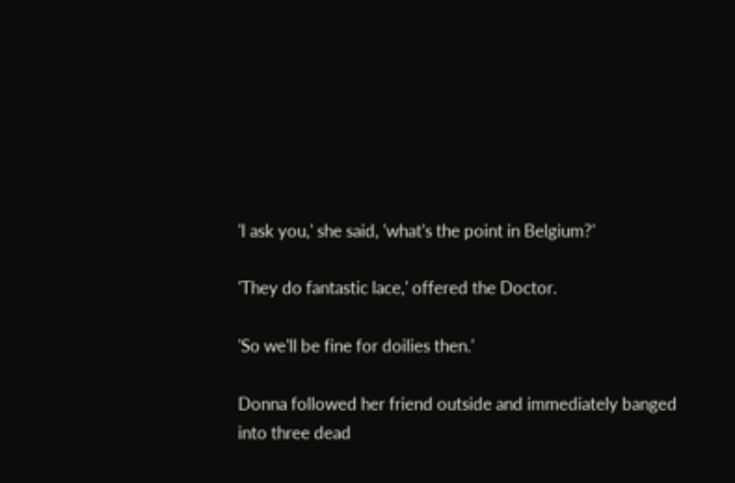'I ask you,' she said, 'what's the point in Belgium?'

'They do fantastic lace,' offered the Doctor.

'So we'll be fine for doilies then.'

Donna followed her friend outside and immediately banged into three dead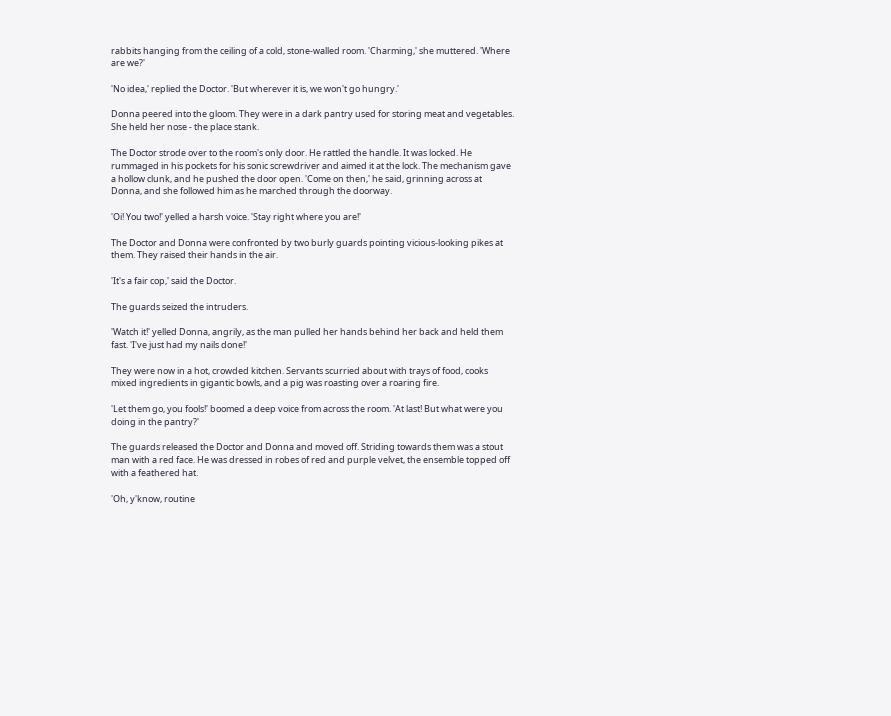rabbits hanging from the ceiling of a cold, stone-walled room. 'Charming,' she muttered. 'Where are we?'

'No idea,' replied the Doctor. 'But wherever it is, we won't go hungry.'

Donna peered into the gloom. They were in a dark pantry used for storing meat and vegetables. She held her nose - the place stank.

The Doctor strode over to the room's only door. He rattled the handle. It was locked. He rummaged in his pockets for his sonic screwdriver and aimed it at the lock. The mechanism gave a hollow clunk, and he pushed the door open. 'Come on then,' he said, grinning across at Donna, and she followed him as he marched through the doorway.

'Oi! You two!' yelled a harsh voice. 'Stay right where you are!'

The Doctor and Donna were confronted by two burly guards pointing vicious-looking pikes at them. They raised their hands in the air.

'It's a fair cop,' said the Doctor.

The guards seized the intruders.

'Watch it!' yelled Donna, angrily, as the man pulled her hands behind her back and held them fast. 'I've just had my nails done!'

They were now in a hot, crowded kitchen. Servants scurried about with trays of food, cooks mixed ingredients in gigantic bowls, and a pig was roasting over a roaring fire.

'Let them go, you fools!' boomed a deep voice from across the room. 'At last! But what were you doing in the pantry?'

The guards released the Doctor and Donna and moved off. Striding towards them was a stout man with a red face. He was dressed in robes of red and purple velvet, the ensemble topped off with a feathered hat.

'Oh, y'know, routine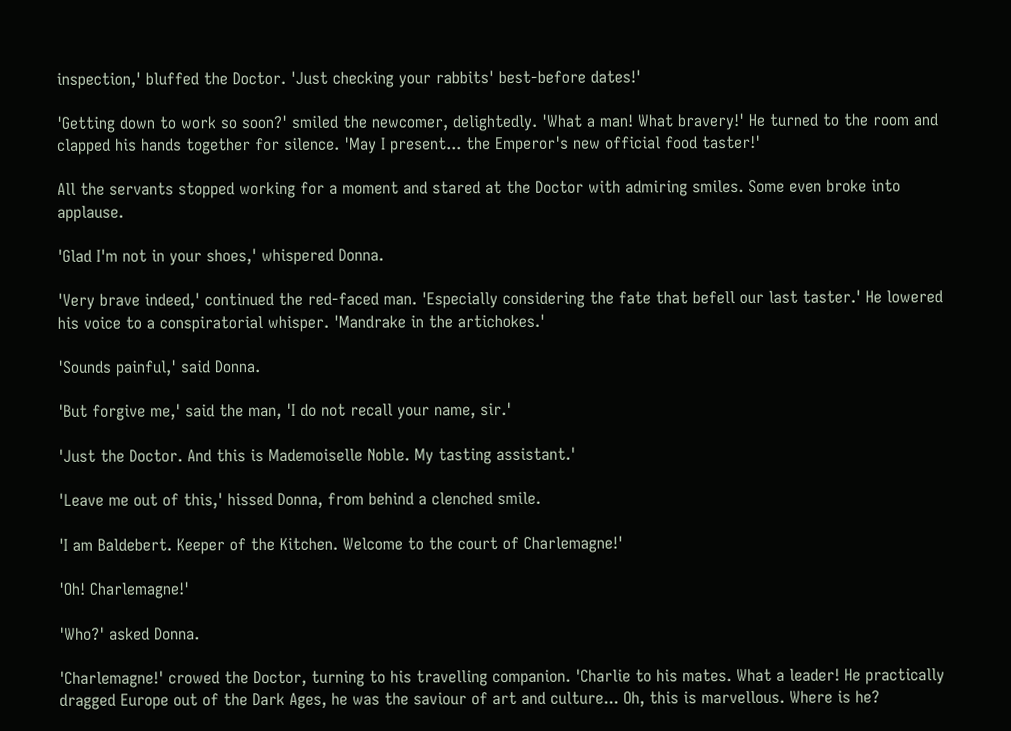inspection,' bluffed the Doctor. 'Just checking your rabbits' best-before dates!'

'Getting down to work so soon?' smiled the newcomer, delightedly. 'What a man! What bravery!' He turned to the room and clapped his hands together for silence. 'May I present... the Emperor's new official food taster!'

All the servants stopped working for a moment and stared at the Doctor with admiring smiles. Some even broke into applause.

'Glad I'm not in your shoes,' whispered Donna.

'Very brave indeed,' continued the red-faced man. 'Especially considering the fate that befell our last taster.' He lowered his voice to a conspiratorial whisper. 'Mandrake in the artichokes.'

'Sounds painful,' said Donna.

'But forgive me,' said the man, 'I do not recall your name, sir.'

'Just the Doctor. And this is Mademoiselle Noble. My tasting assistant.'

'Leave me out of this,' hissed Donna, from behind a clenched smile.

'I am Baldebert. Keeper of the Kitchen. Welcome to the court of Charlemagne!'

'Oh! Charlemagne!'

'Who?' asked Donna.

'Charlemagne!' crowed the Doctor, turning to his travelling companion. 'Charlie to his mates. What a leader! He practically dragged Europe out of the Dark Ages, he was the saviour of art and culture... Oh, this is marvellous. Where is he?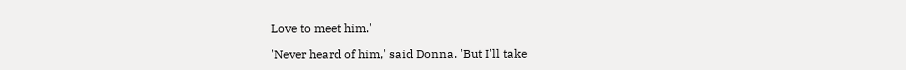Love to meet him.'

'Never heard of him,' said Donna. 'But I'll take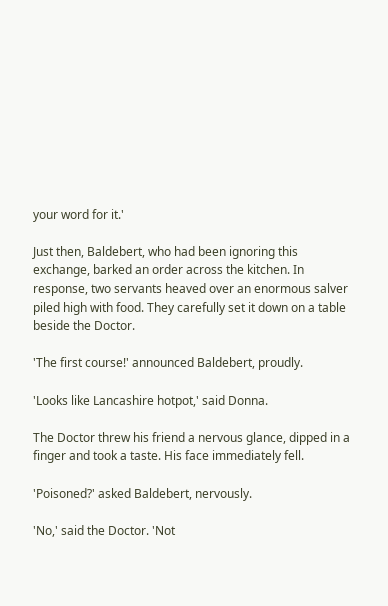your word for it.'

Just then, Baldebert, who had been ignoring this exchange, barked an order across the kitchen. In response, two servants heaved over an enormous salver piled high with food. They carefully set it down on a table beside the Doctor.

'The first course!' announced Baldebert, proudly.

'Looks like Lancashire hotpot,' said Donna.

The Doctor threw his friend a nervous glance, dipped in a finger and took a taste. His face immediately fell.

'Poisoned?' asked Baldebert, nervously.

'No,' said the Doctor. 'Not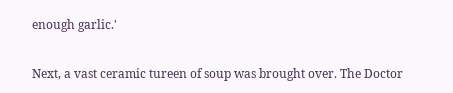enough garlic.'

Next, a vast ceramic tureen of soup was brought over. The Doctor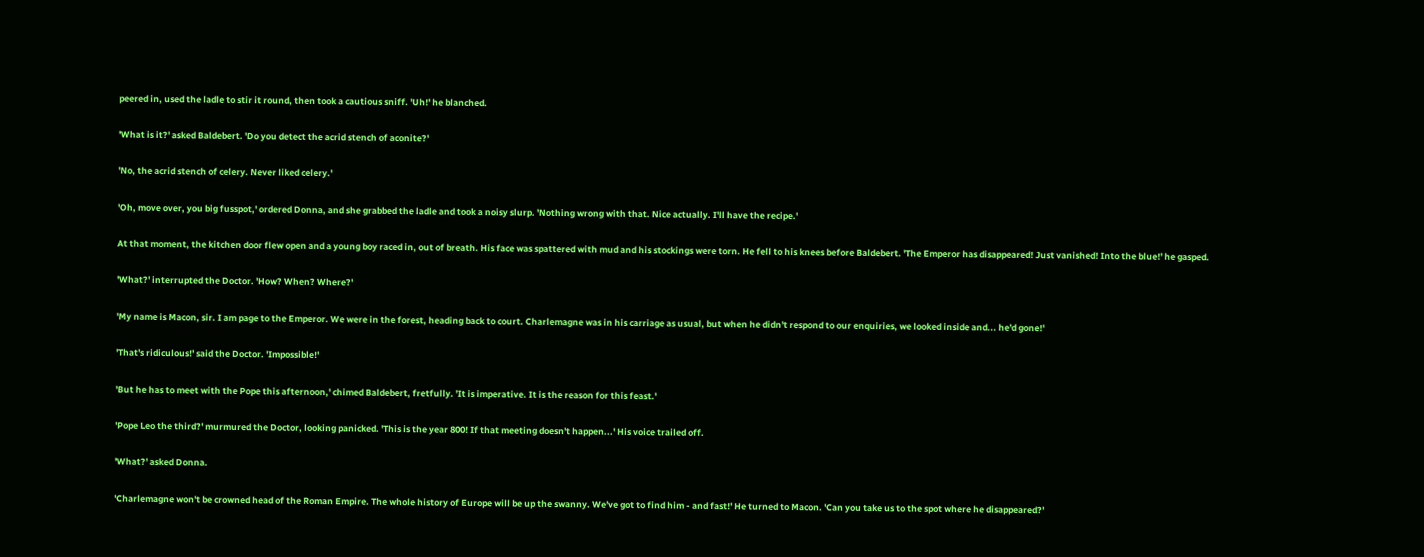peered in, used the ladle to stir it round, then took a cautious sniff. 'Uh!' he blanched.

'What is it?' asked Baldebert. 'Do you detect the acrid stench of aconite?'

'No, the acrid stench of celery. Never liked celery.'

'Oh, move over, you big fusspot,' ordered Donna, and she grabbed the ladle and took a noisy slurp. 'Nothing wrong with that. Nice actually. I'll have the recipe.'

At that moment, the kitchen door flew open and a young boy raced in, out of breath. His face was spattered with mud and his stockings were torn. He fell to his knees before Baldebert. 'The Emperor has disappeared! Just vanished! Into the blue!' he gasped.

'What?' interrupted the Doctor. 'How? When? Where?'

'My name is Macon, sir. I am page to the Emperor. We were in the forest, heading back to court. Charlemagne was in his carriage as usual, but when he didn't respond to our enquiries, we looked inside and... he'd gone!'

'That's ridiculous!' said the Doctor. 'Impossible!'

'But he has to meet with the Pope this afternoon,' chimed Baldebert, fretfully. 'It is imperative. It is the reason for this feast.'

'Pope Leo the third?' murmured the Doctor, looking panicked. 'This is the year 800! If that meeting doesn't happen...' His voice trailed off.

'What?' asked Donna.

'Charlemagne won't be crowned head of the Roman Empire. The whole history of Europe will be up the swanny. We've got to find him - and fast!' He turned to Macon. 'Can you take us to the spot where he disappeared?'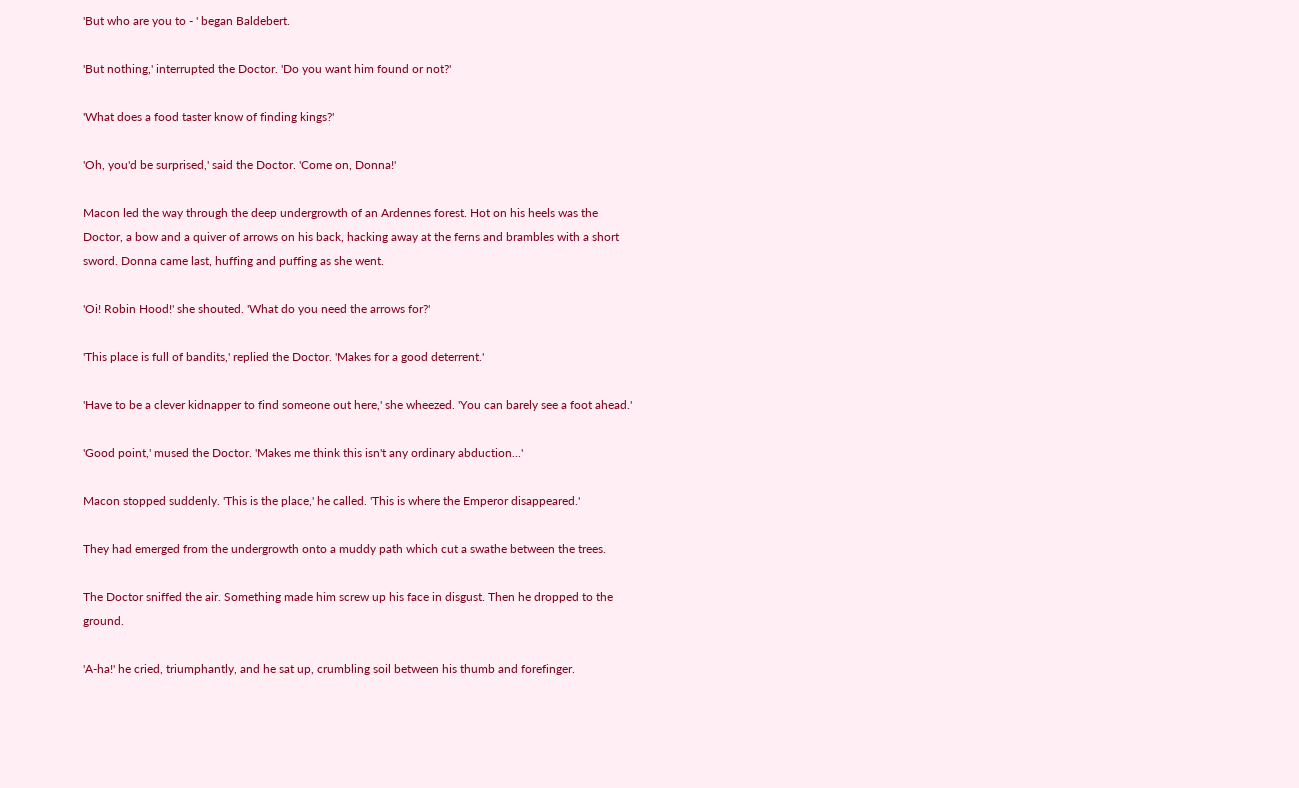'But who are you to - ' began Baldebert.

'But nothing,' interrupted the Doctor. 'Do you want him found or not?'

'What does a food taster know of finding kings?'

'Oh, you'd be surprised,' said the Doctor. 'Come on, Donna!'

Macon led the way through the deep undergrowth of an Ardennes forest. Hot on his heels was the Doctor, a bow and a quiver of arrows on his back, hacking away at the ferns and brambles with a short sword. Donna came last, huffing and puffing as she went.

'Oi! Robin Hood!' she shouted. 'What do you need the arrows for?'

'This place is full of bandits,' replied the Doctor. 'Makes for a good deterrent.'

'Have to be a clever kidnapper to find someone out here,' she wheezed. 'You can barely see a foot ahead.'

'Good point,' mused the Doctor. 'Makes me think this isn't any ordinary abduction...'

Macon stopped suddenly. 'This is the place,' he called. 'This is where the Emperor disappeared.'

They had emerged from the undergrowth onto a muddy path which cut a swathe between the trees.

The Doctor sniffed the air. Something made him screw up his face in disgust. Then he dropped to the ground.

'A-ha!' he cried, triumphantly, and he sat up, crumbling soil between his thumb and forefinger.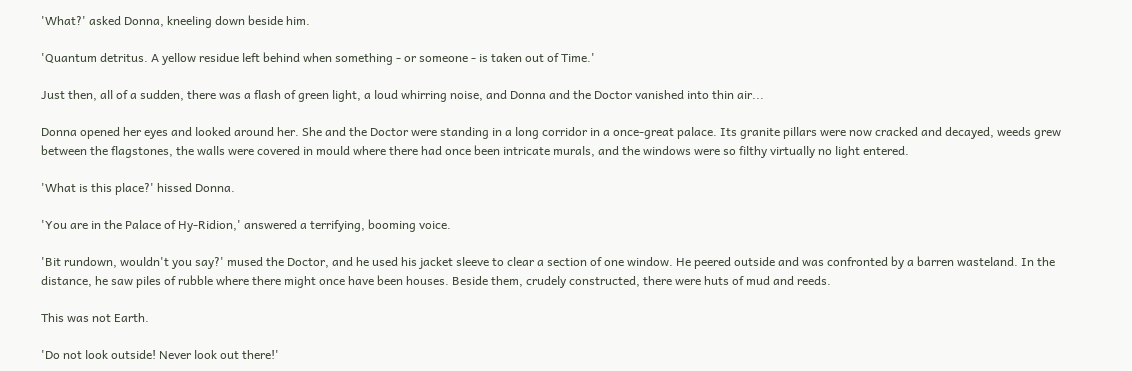'What?' asked Donna, kneeling down beside him.

'Quantum detritus. A yellow residue left behind when something - or someone - is taken out of Time.'

Just then, all of a sudden, there was a flash of green light, a loud whirring noise, and Donna and the Doctor vanished into thin air...

Donna opened her eyes and looked around her. She and the Doctor were standing in a long corridor in a once-great palace. Its granite pillars were now cracked and decayed, weeds grew between the flagstones, the walls were covered in mould where there had once been intricate murals, and the windows were so filthy virtually no light entered.

'What is this place?' hissed Donna.

'You are in the Palace of Hy-Ridion,' answered a terrifying, booming voice.

'Bit rundown, wouldn't you say?' mused the Doctor, and he used his jacket sleeve to clear a section of one window. He peered outside and was confronted by a barren wasteland. In the distance, he saw piles of rubble where there might once have been houses. Beside them, crudely constructed, there were huts of mud and reeds.

This was not Earth.

'Do not look outside! Never look out there!'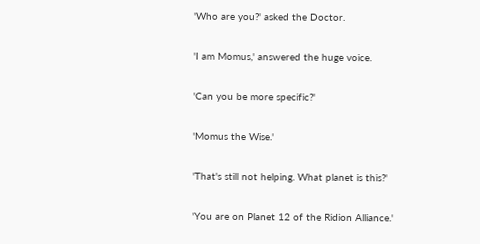'Who are you?' asked the Doctor.

'I am Momus,' answered the huge voice.

'Can you be more specific?'

'Momus the Wise.'

'That's still not helping. What planet is this?'

'You are on Planet 12 of the Ridion Alliance.'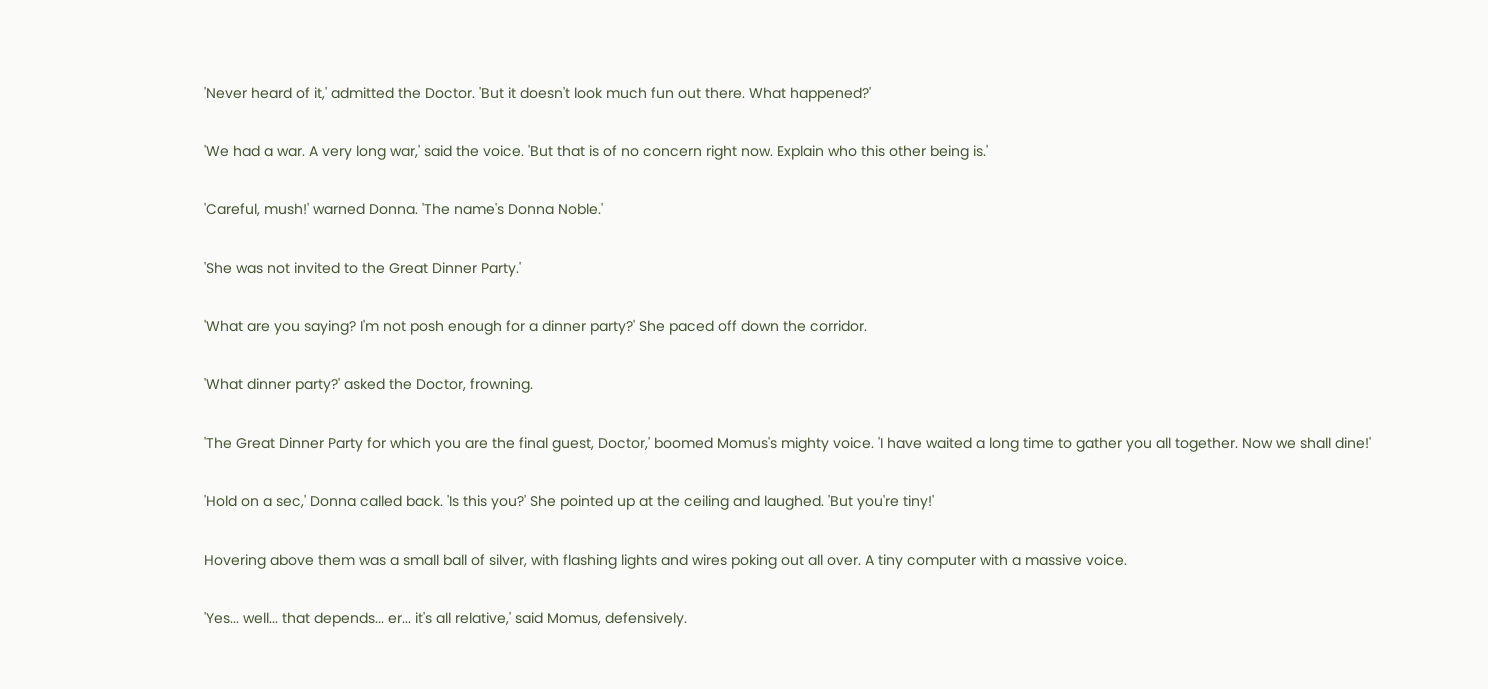'Never heard of it,' admitted the Doctor. 'But it doesn't look much fun out there. What happened?'

'We had a war. A very long war,' said the voice. 'But that is of no concern right now. Explain who this other being is.'

'Careful, mush!' warned Donna. 'The name's Donna Noble.'

'She was not invited to the Great Dinner Party.'

'What are you saying? I'm not posh enough for a dinner party?' She paced off down the corridor.

'What dinner party?' asked the Doctor, frowning.

'The Great Dinner Party for which you are the final guest, Doctor,' boomed Momus's mighty voice. 'I have waited a long time to gather you all together. Now we shall dine!'

'Hold on a sec,' Donna called back. 'Is this you?' She pointed up at the ceiling and laughed. 'But you're tiny!'

Hovering above them was a small ball of silver, with flashing lights and wires poking out all over. A tiny computer with a massive voice.

'Yes... well... that depends... er... it's all relative,' said Momus, defensively.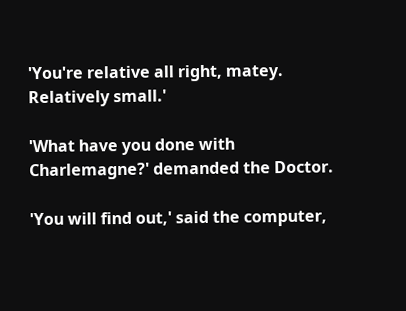'You're relative all right, matey. Relatively small.'

'What have you done with Charlemagne?' demanded the Doctor.

'You will find out,' said the computer,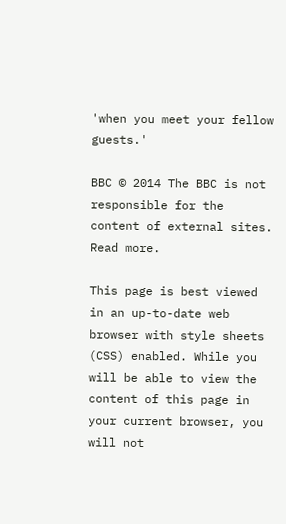'when you meet your fellow guests.'

BBC © 2014 The BBC is not responsible for the content of external sites. Read more.

This page is best viewed in an up-to-date web browser with style sheets (CSS) enabled. While you will be able to view the content of this page in your current browser, you will not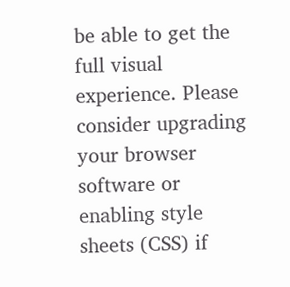be able to get the full visual experience. Please consider upgrading your browser software or enabling style sheets (CSS) if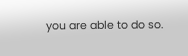you are able to do so.